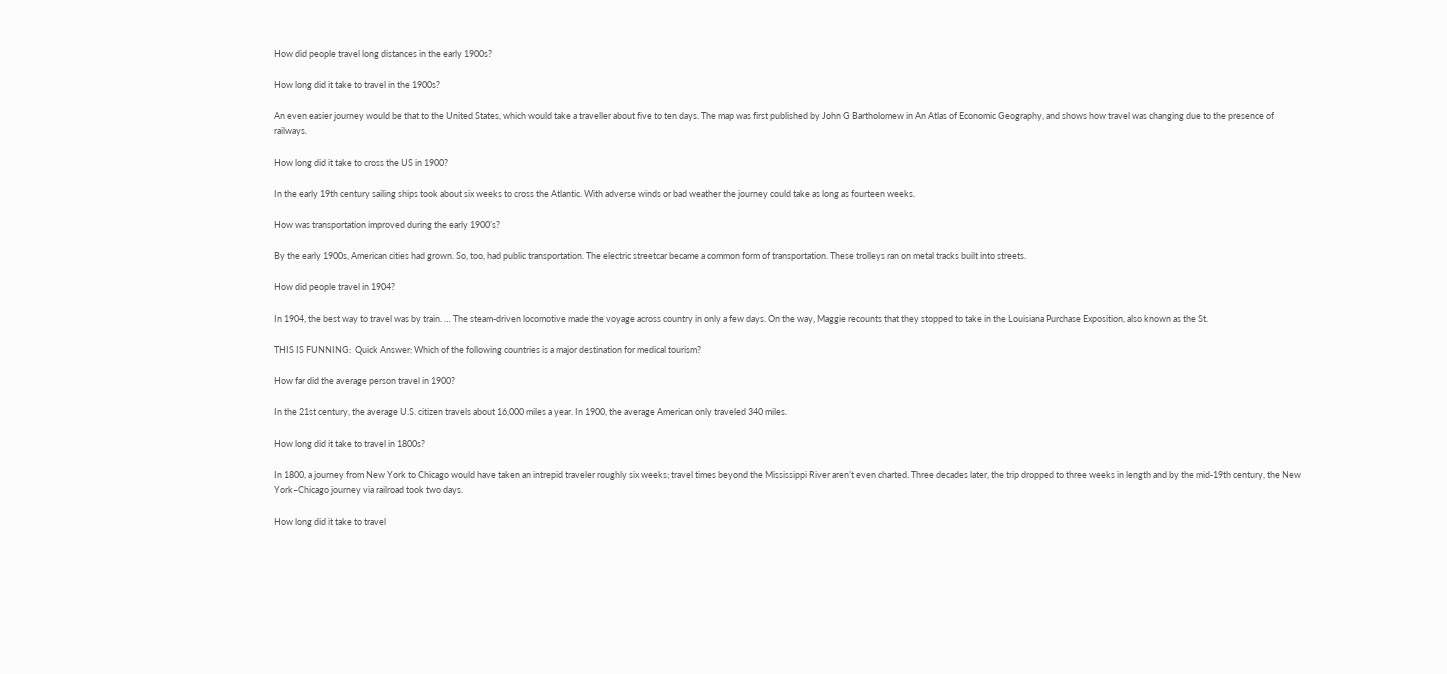How did people travel long distances in the early 1900s?

How long did it take to travel in the 1900s?

An even easier journey would be that to the United States, which would take a traveller about five to ten days. The map was first published by John G Bartholomew in An Atlas of Economic Geography, and shows how travel was changing due to the presence of railways.

How long did it take to cross the US in 1900?

In the early 19th century sailing ships took about six weeks to cross the Atlantic. With adverse winds or bad weather the journey could take as long as fourteen weeks.

How was transportation improved during the early 1900’s?

By the early 1900s, American cities had grown. So, too, had public transportation. The electric streetcar became a common form of transportation. These trolleys ran on metal tracks built into streets.

How did people travel in 1904?

In 1904, the best way to travel was by train. … The steam-driven locomotive made the voyage across country in only a few days. On the way, Maggie recounts that they stopped to take in the Louisiana Purchase Exposition, also known as the St.

THIS IS FUNNING:  Quick Answer: Which of the following countries is a major destination for medical tourism?

How far did the average person travel in 1900?

In the 21st century, the average U.S. citizen travels about 16,000 miles a year. In 1900, the average American only traveled 340 miles.

How long did it take to travel in 1800s?

In 1800, a journey from New York to Chicago would have taken an intrepid traveler roughly six weeks; travel times beyond the Mississippi River aren’t even charted. Three decades later, the trip dropped to three weeks in length and by the mid-19th century, the New York–Chicago journey via railroad took two days.

How long did it take to travel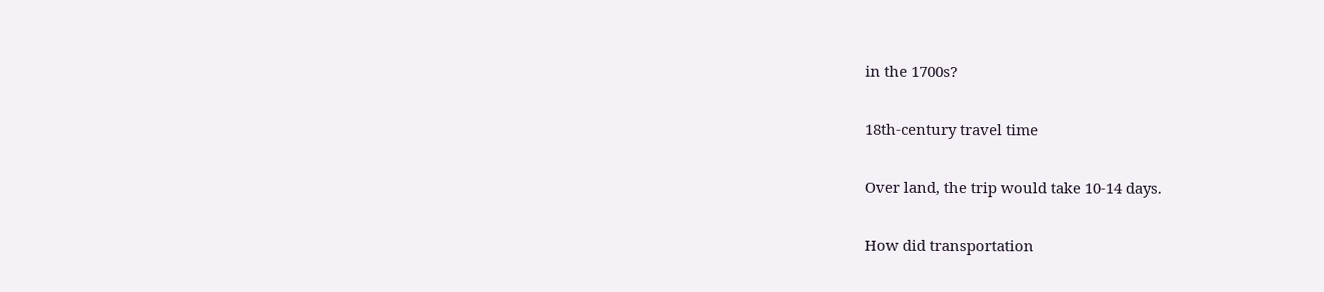in the 1700s?

18th-century travel time

Over land, the trip would take 10-14 days.

How did transportation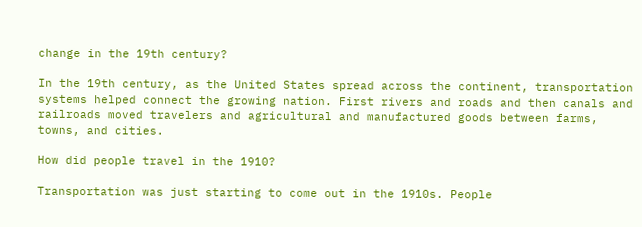change in the 19th century?

In the 19th century, as the United States spread across the continent, transportation systems helped connect the growing nation. First rivers and roads and then canals and railroads moved travelers and agricultural and manufactured goods between farms, towns, and cities.

How did people travel in the 1910?

Transportation was just starting to come out in the 1910s. People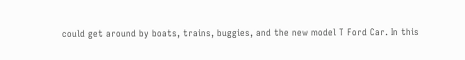could get around by boats, trains, buggies, and the new model T Ford Car. In this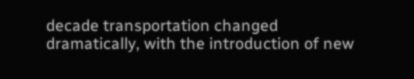decade transportation changed dramatically, with the introduction of new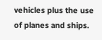vehicles plus the use of planes and ships.